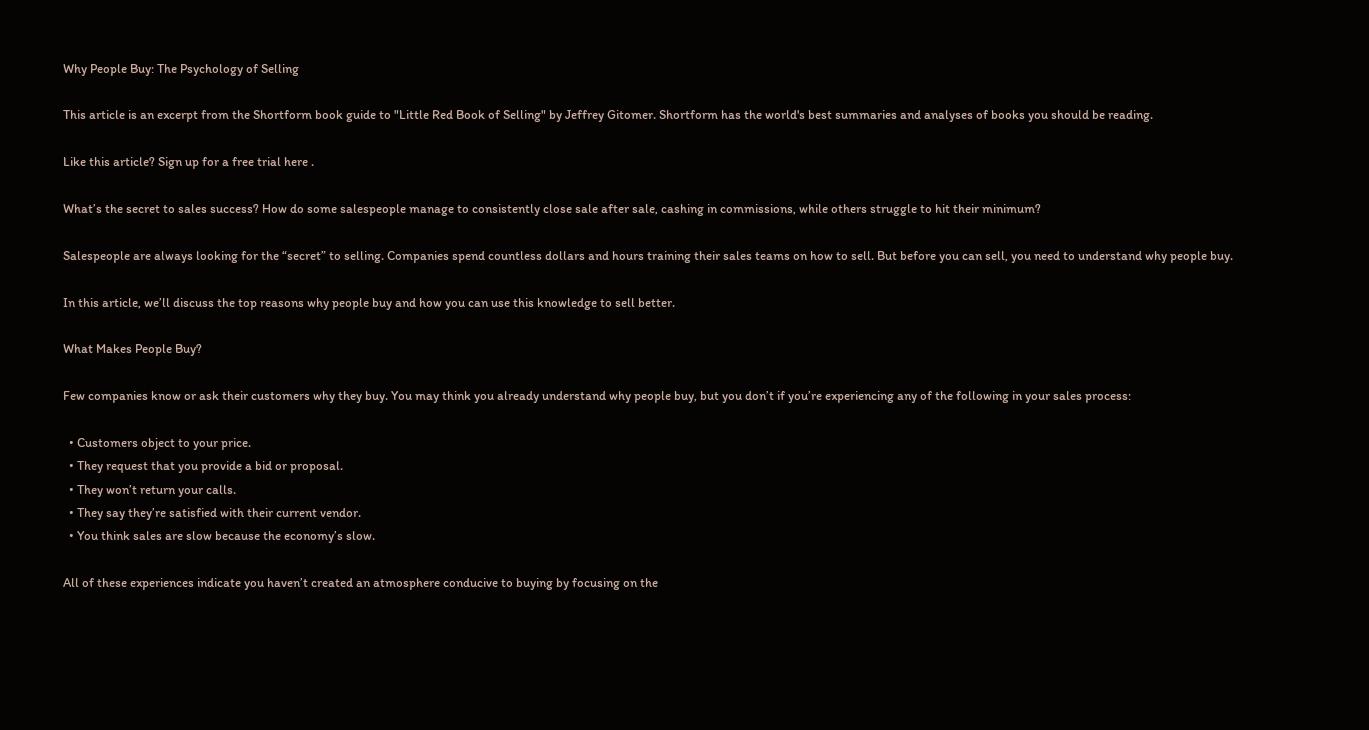Why People Buy: The Psychology of Selling

This article is an excerpt from the Shortform book guide to "Little Red Book of Selling" by Jeffrey Gitomer. Shortform has the world's best summaries and analyses of books you should be reading.

Like this article? Sign up for a free trial here .

What’s the secret to sales success? How do some salespeople manage to consistently close sale after sale, cashing in commissions, while others struggle to hit their minimum?

Salespeople are always looking for the “secret” to selling. Companies spend countless dollars and hours training their sales teams on how to sell. But before you can sell, you need to understand why people buy.

In this article, we’ll discuss the top reasons why people buy and how you can use this knowledge to sell better.

What Makes People Buy?

Few companies know or ask their customers why they buy. You may think you already understand why people buy, but you don’t if you’re experiencing any of the following in your sales process:

  • Customers object to your price.
  • They request that you provide a bid or proposal.
  • They won’t return your calls.
  • They say they’re satisfied with their current vendor.
  • You think sales are slow because the economy’s slow.

All of these experiences indicate you haven’t created an atmosphere conducive to buying by focusing on the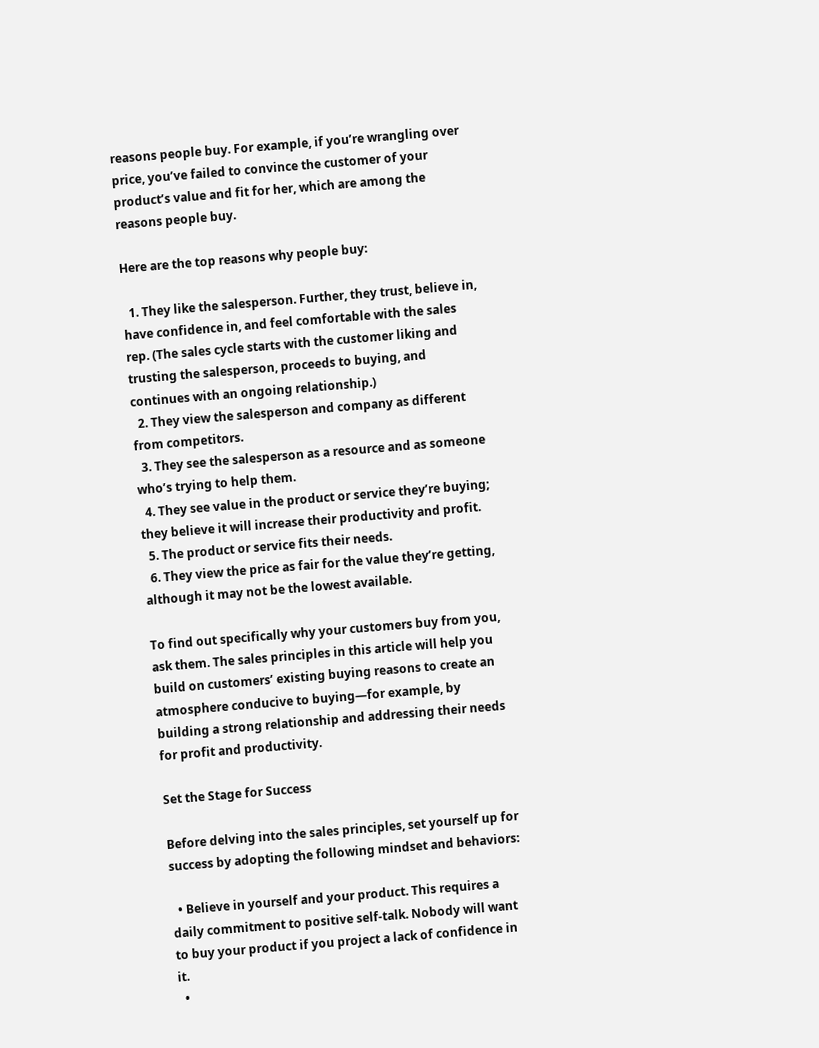reasons people buy. For example, if you’re wrangling over price, you’ve failed to convince the customer of your product’s value and fit for her, which are among the reasons people buy.

Here are the top reasons why people buy:

  1. They like the salesperson. Further, they trust, believe in, have confidence in, and feel comfortable with the sales rep. (The sales cycle starts with the customer liking and trusting the salesperson, proceeds to buying, and continues with an ongoing relationship.)
  2. They view the salesperson and company as different from competitors.
  3. They see the salesperson as a resource and as someone who’s trying to help them.
  4. They see value in the product or service they’re buying; they believe it will increase their productivity and profit.
  5. The product or service fits their needs.
  6. They view the price as fair for the value they’re getting, although it may not be the lowest available.

To find out specifically why your customers buy from you, ask them. The sales principles in this article will help you build on customers’ existing buying reasons to create an atmosphere conducive to buying—for example, by building a strong relationship and addressing their needs for profit and productivity.

Set the Stage for Success

Before delving into the sales principles, set yourself up for success by adopting the following mindset and behaviors:

  • Believe in yourself and your product. This requires a daily commitment to positive self-talk. Nobody will want to buy your product if you project a lack of confidence in it.
  •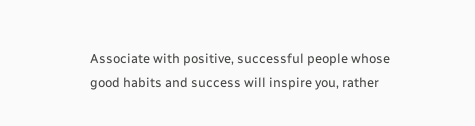Associate with positive, successful people whose good habits and success will inspire you, rather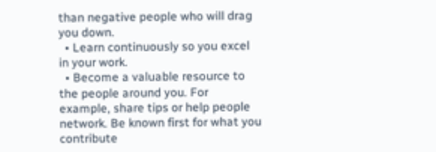than negative people who will drag you down.
  • Learn continuously so you excel in your work.
  • Become a valuable resource to the people around you. For example, share tips or help people network. Be known first for what you contribute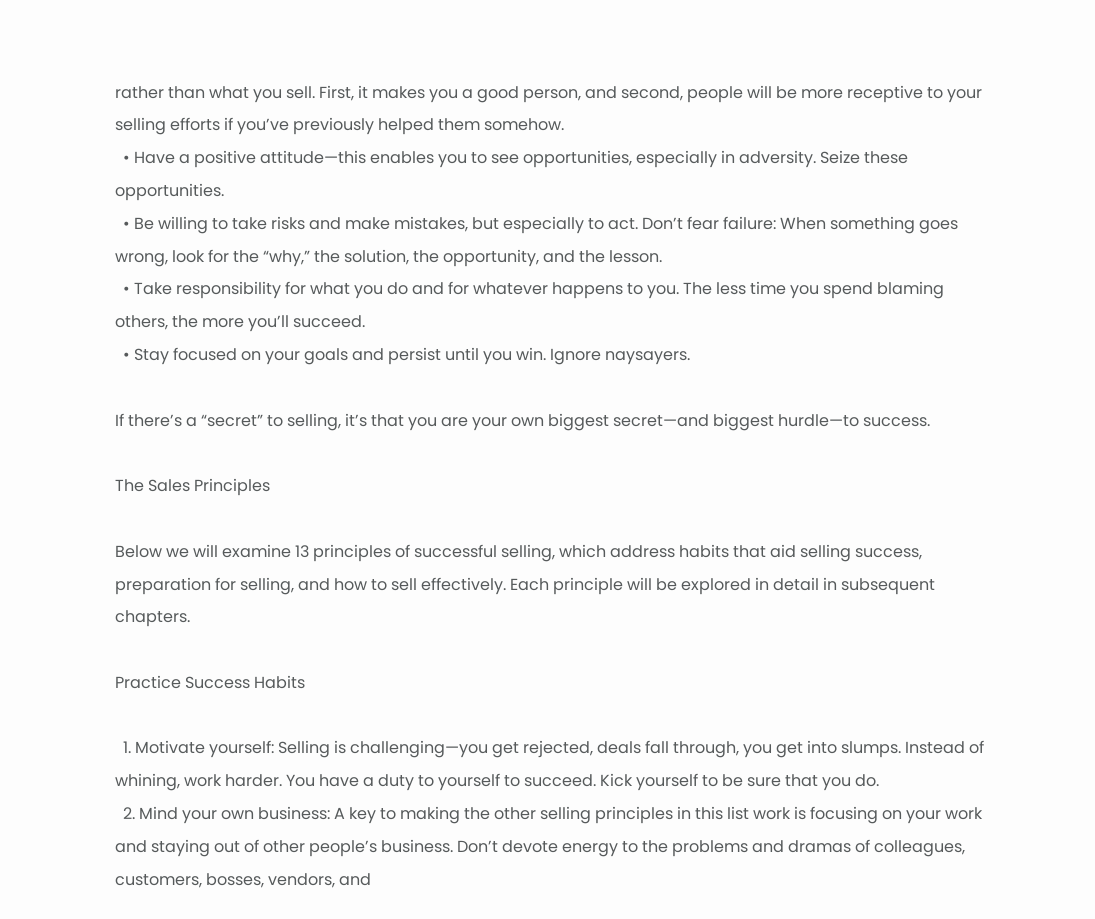rather than what you sell. First, it makes you a good person, and second, people will be more receptive to your selling efforts if you’ve previously helped them somehow.
  • Have a positive attitude—this enables you to see opportunities, especially in adversity. Seize these opportunities.
  • Be willing to take risks and make mistakes, but especially to act. Don’t fear failure: When something goes wrong, look for the “why,” the solution, the opportunity, and the lesson.
  • Take responsibility for what you do and for whatever happens to you. The less time you spend blaming others, the more you’ll succeed.
  • Stay focused on your goals and persist until you win. Ignore naysayers.

If there’s a “secret” to selling, it’s that you are your own biggest secret—and biggest hurdle—to success.

The Sales Principles

Below we will examine 13 principles of successful selling, which address habits that aid selling success, preparation for selling, and how to sell effectively. Each principle will be explored in detail in subsequent chapters.

Practice Success Habits

  1. Motivate yourself: Selling is challenging—you get rejected, deals fall through, you get into slumps. Instead of whining, work harder. You have a duty to yourself to succeed. Kick yourself to be sure that you do.
  2. Mind your own business: A key to making the other selling principles in this list work is focusing on your work and staying out of other people’s business. Don’t devote energy to the problems and dramas of colleagues, customers, bosses, vendors, and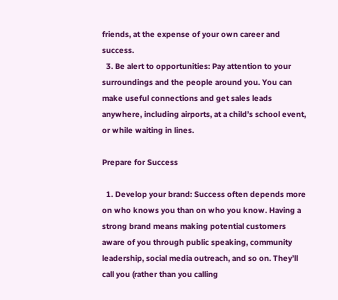friends, at the expense of your own career and success.
  3. Be alert to opportunities: Pay attention to your surroundings and the people around you. You can make useful connections and get sales leads anywhere, including airports, at a child’s school event, or while waiting in lines.

Prepare for Success

  1. Develop your brand: Success often depends more on who knows you than on who you know. Having a strong brand means making potential customers aware of you through public speaking, community leadership, social media outreach, and so on. They’ll call you (rather than you calling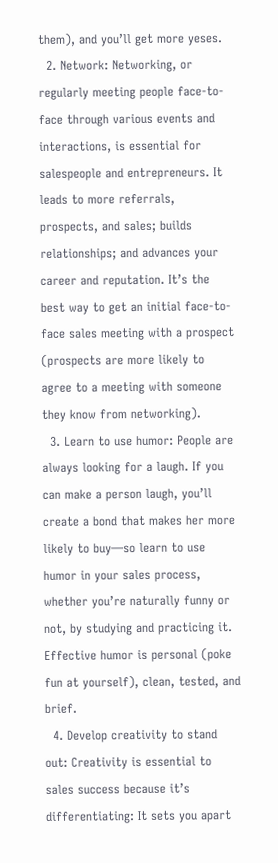them), and you’ll get more yeses.
  2. Network: Networking, or regularly meeting people face-to-face through various events and interactions, is essential for salespeople and entrepreneurs. It leads to more referrals, prospects, and sales; builds relationships; and advances your career and reputation. It’s the best way to get an initial face-to-face sales meeting with a prospect (prospects are more likely to agree to a meeting with someone they know from networking).
  3. Learn to use humor: People are always looking for a laugh. If you can make a person laugh, you’ll create a bond that makes her more likely to buy—so learn to use humor in your sales process, whether you’re naturally funny or not, by studying and practicing it. Effective humor is personal (poke fun at yourself), clean, tested, and brief.
  4. Develop creativity to stand out: Creativity is essential to sales success because it’s differentiating: It sets you apart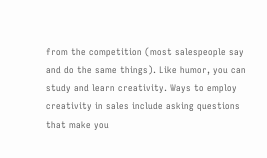from the competition (most salespeople say and do the same things). Like humor, you can study and learn creativity. Ways to employ creativity in sales include asking questions that make you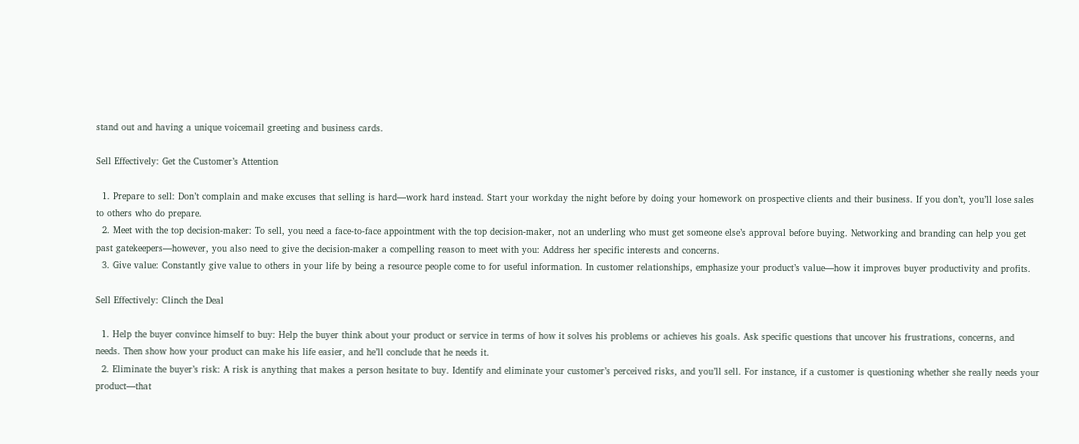stand out and having a unique voicemail greeting and business cards.

Sell Effectively: Get the Customer’s Attention

  1. Prepare to sell: Don’t complain and make excuses that selling is hard—work hard instead. Start your workday the night before by doing your homework on prospective clients and their business. If you don’t, you’ll lose sales to others who do prepare.
  2. Meet with the top decision-maker: To sell, you need a face-to-face appointment with the top decision-maker, not an underling who must get someone else’s approval before buying. Networking and branding can help you get past gatekeepers—however, you also need to give the decision-maker a compelling reason to meet with you: Address her specific interests and concerns.
  3. Give value: Constantly give value to others in your life by being a resource people come to for useful information. In customer relationships, emphasize your product’s value—how it improves buyer productivity and profits.

Sell Effectively: Clinch the Deal

  1. Help the buyer convince himself to buy: Help the buyer think about your product or service in terms of how it solves his problems or achieves his goals. Ask specific questions that uncover his frustrations, concerns, and needs. Then show how your product can make his life easier, and he’ll conclude that he needs it.
  2. Eliminate the buyer’s risk: A risk is anything that makes a person hesitate to buy. Identify and eliminate your customer’s perceived risks, and you’ll sell. For instance, if a customer is questioning whether she really needs your product—that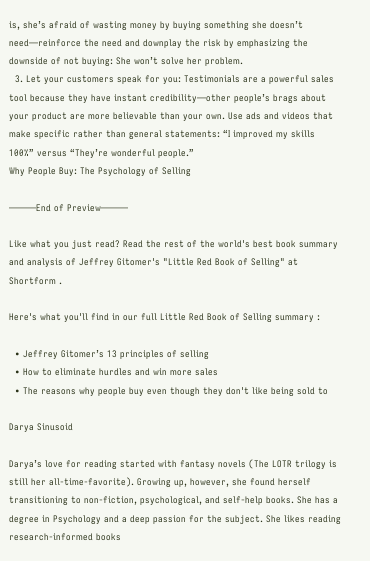is, she’s afraid of wasting money by buying something she doesn’t need—reinforce the need and downplay the risk by emphasizing the downside of not buying: She won’t solve her problem.
  3. Let your customers speak for you: Testimonials are a powerful sales tool because they have instant credibility—other people’s brags about your product are more believable than your own. Use ads and videos that make specific rather than general statements: “I improved my skills 100%” versus “They’re wonderful people.”
Why People Buy: The Psychology of Selling

———End of Preview———

Like what you just read? Read the rest of the world's best book summary and analysis of Jeffrey Gitomer's "Little Red Book of Selling" at Shortform .

Here's what you'll find in our full Little Red Book of Selling summary :

  • Jeffrey Gitomer’s 13 principles of selling
  • How to eliminate hurdles and win more sales
  • The reasons why people buy even though they don't like being sold to

Darya Sinusoid

Darya’s love for reading started with fantasy novels (The LOTR trilogy is still her all-time-favorite). Growing up, however, she found herself transitioning to non-fiction, psychological, and self-help books. She has a degree in Psychology and a deep passion for the subject. She likes reading research-informed books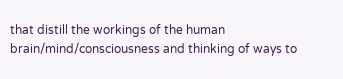that distill the workings of the human brain/mind/consciousness and thinking of ways to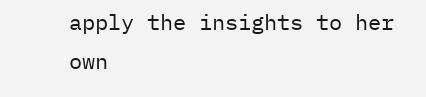apply the insights to her own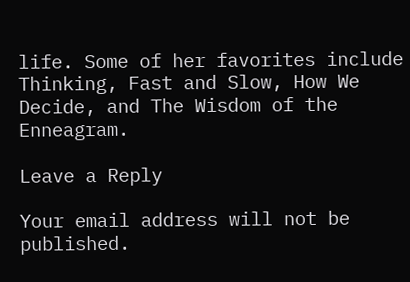life. Some of her favorites include Thinking, Fast and Slow, How We Decide, and The Wisdom of the Enneagram.

Leave a Reply

Your email address will not be published.